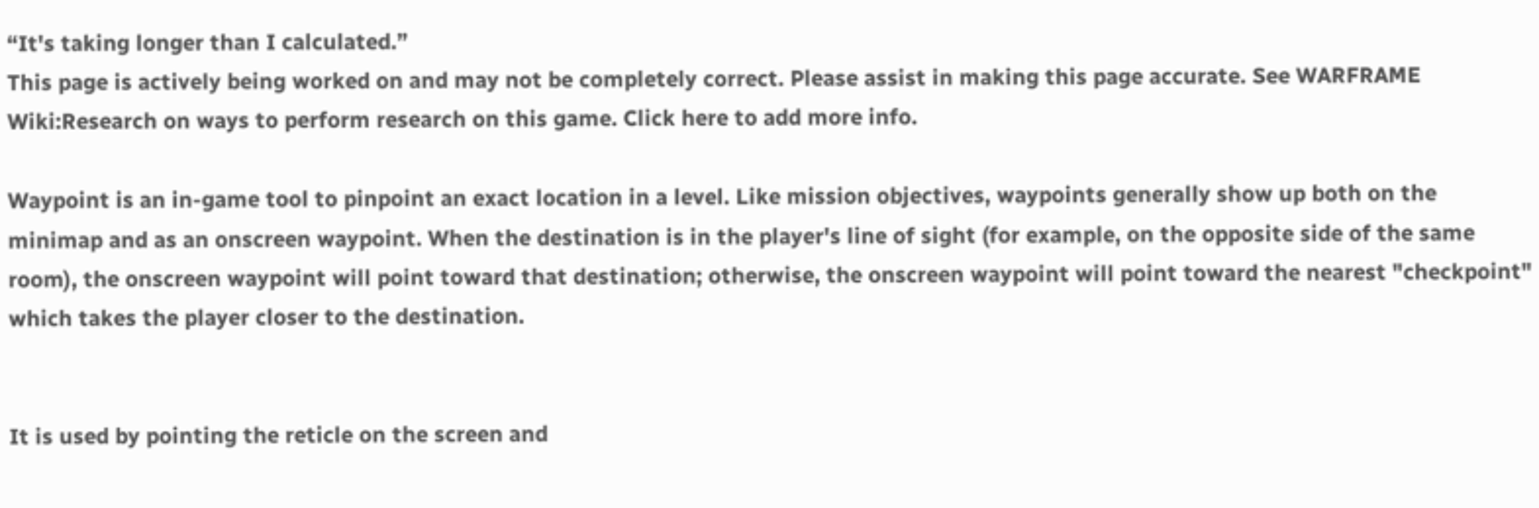“It's taking longer than I calculated.”
This page is actively being worked on and may not be completely correct. Please assist in making this page accurate. See WARFRAME Wiki:Research on ways to perform research on this game. Click here to add more info.

Waypoint is an in-game tool to pinpoint an exact location in a level. Like mission objectives, waypoints generally show up both on the minimap and as an onscreen waypoint. When the destination is in the player's line of sight (for example, on the opposite side of the same room), the onscreen waypoint will point toward that destination; otherwise, the onscreen waypoint will point toward the nearest "checkpoint" which takes the player closer to the destination.


It is used by pointing the reticle on the screen and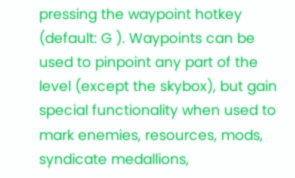pressing the waypoint hotkey (default: G ). Waypoints can be used to pinpoint any part of the level (except the skybox), but gain special functionality when used to mark enemies, resources, mods, syndicate medallions,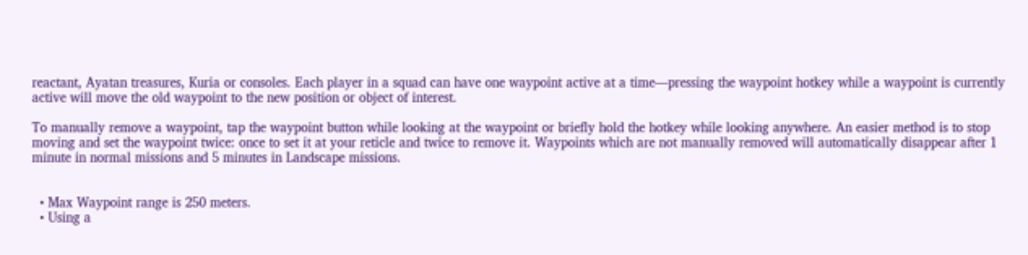reactant, Ayatan treasures, Kuria or consoles. Each player in a squad can have one waypoint active at a time—pressing the waypoint hotkey while a waypoint is currently active will move the old waypoint to the new position or object of interest.

To manually remove a waypoint, tap the waypoint button while looking at the waypoint or briefly hold the hotkey while looking anywhere. An easier method is to stop moving and set the waypoint twice: once to set it at your reticle and twice to remove it. Waypoints which are not manually removed will automatically disappear after 1 minute in normal missions and 5 minutes in Landscape missions.


  • Max Waypoint range is 250 meters.
  • Using a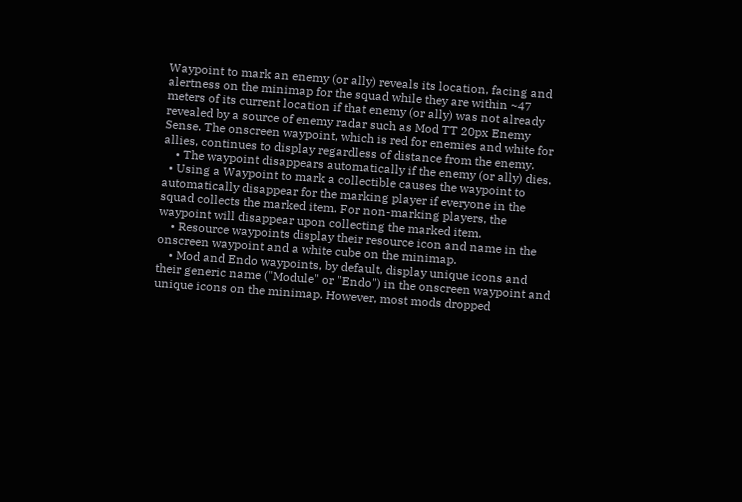Waypoint to mark an enemy (or ally) reveals its location, facing and alertness on the minimap for the squad while they are within ~47 meters of its current location if that enemy (or ally) was not already revealed by a source of enemy radar such as Mod TT 20px Enemy Sense. The onscreen waypoint, which is red for enemies and white for allies, continues to display regardless of distance from the enemy.
    • The waypoint disappears automatically if the enemy (or ally) dies.
  • Using a Waypoint to mark a collectible causes the waypoint to automatically disappear for the marking player if everyone in the squad collects the marked item. For non-marking players, the waypoint will disappear upon collecting the marked item.
    • Resource waypoints display their resource icon and name in the onscreen waypoint and a white cube on the minimap.
    • Mod and Endo waypoints, by default, display unique icons and their generic name ("Module" or "Endo") in the onscreen waypoint and unique icons on the minimap. However, most mods dropped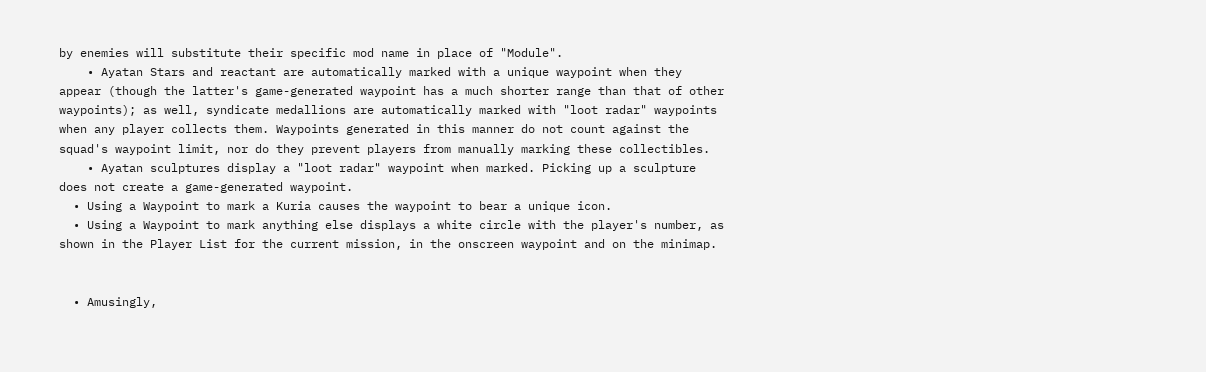by enemies will substitute their specific mod name in place of "Module".
    • Ayatan Stars and reactant are automatically marked with a unique waypoint when they appear (though the latter's game-generated waypoint has a much shorter range than that of other waypoints); as well, syndicate medallions are automatically marked with "loot radar" waypoints when any player collects them. Waypoints generated in this manner do not count against the squad's waypoint limit, nor do they prevent players from manually marking these collectibles.
    • Ayatan sculptures display a "loot radar" waypoint when marked. Picking up a sculpture does not create a game-generated waypoint.
  • Using a Waypoint to mark a Kuria causes the waypoint to bear a unique icon.
  • Using a Waypoint to mark anything else displays a white circle with the player's number, as shown in the Player List for the current mission, in the onscreen waypoint and on the minimap.


  • Amusingly,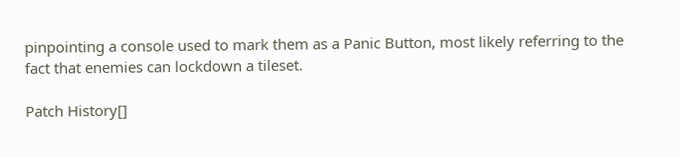pinpointing a console used to mark them as a Panic Button, most likely referring to the fact that enemies can lockdown a tileset.

Patch History[]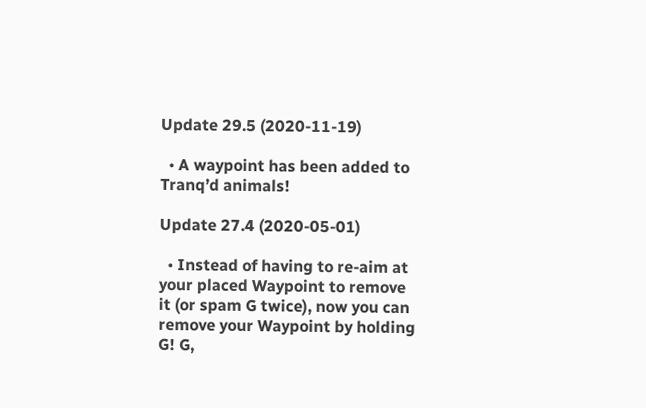Update 29.5 (2020-11-19)

  • A waypoint has been added to Tranq’d animals!

Update 27.4 (2020-05-01)

  • Instead of having to re-aim at your placed Waypoint to remove it (or spam G twice), now you can remove your Waypoint by holding G! G,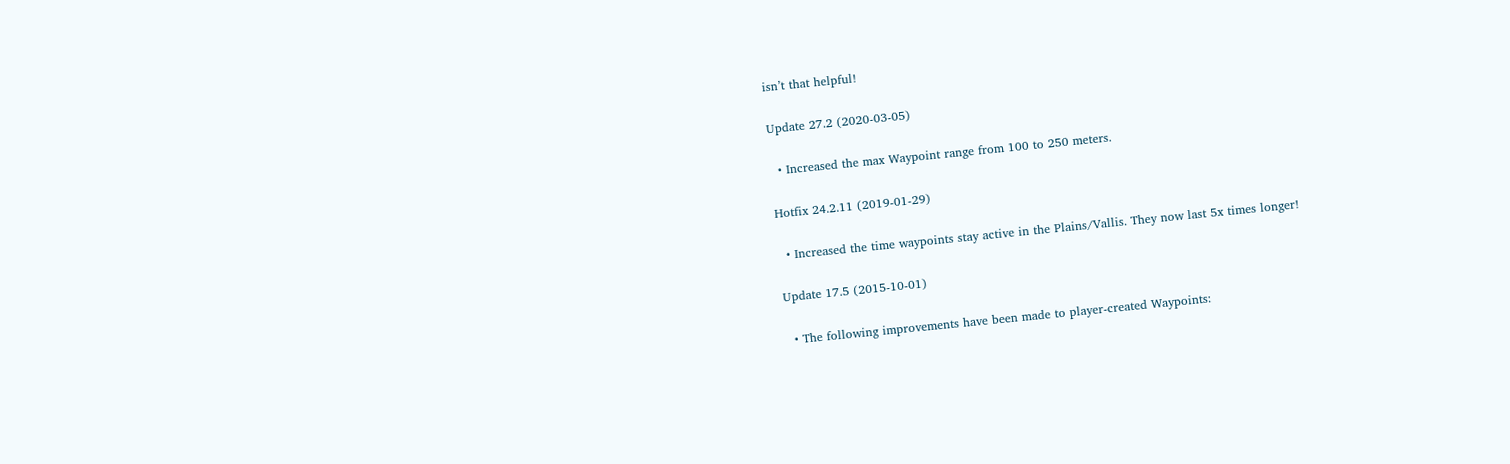isn’t that helpful!

Update 27.2 (2020-03-05)

  • Increased the max Waypoint range from 100 to 250 meters.

Hotfix 24.2.11 (2019-01-29)

  • Increased the time waypoints stay active in the Plains/Vallis. They now last 5x times longer!

Update 17.5 (2015-10-01)

  • The following improvements have been made to player-created Waypoints: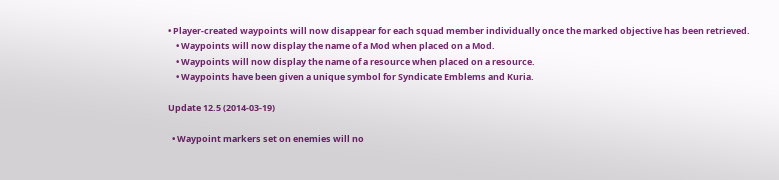• Player-created waypoints will now disappear for each squad member individually once the marked objective has been retrieved.
    • Waypoints will now display the name of a Mod when placed on a Mod.
    • Waypoints will now display the name of a resource when placed on a resource.
    • Waypoints have been given a unique symbol for Syndicate Emblems and Kuria.

Update 12.5 (2014-03-19)

  • Waypoint markers set on enemies will no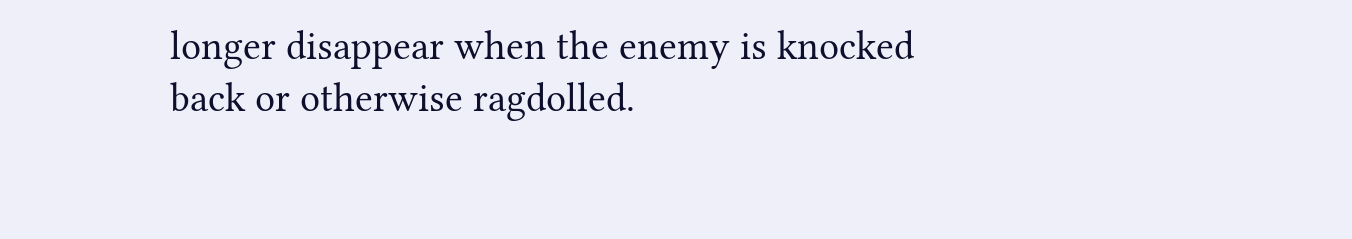longer disappear when the enemy is knocked back or otherwise ragdolled.